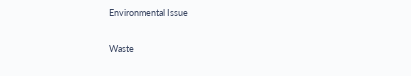Environmental Issue

Waste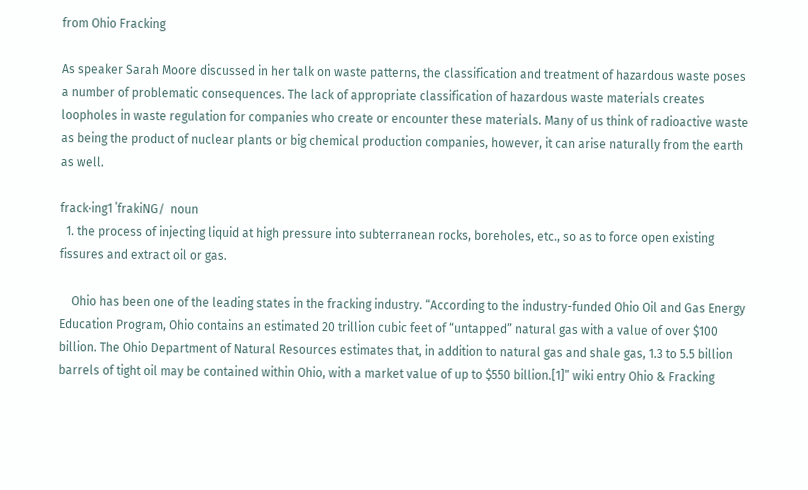from Ohio Fracking

As speaker Sarah Moore discussed in her talk on waste patterns, the classification and treatment of hazardous waste poses a number of problematic consequences. The lack of appropriate classification of hazardous waste materials creates loopholes in waste regulation for companies who create or encounter these materials. Many of us think of radioactive waste as being the product of nuclear plants or big chemical production companies, however, it can arise naturally from the earth as well.

frack·ing1 ˈfrakiNG/  noun
  1. the process of injecting liquid at high pressure into subterranean rocks, boreholes, etc., so as to force open existing fissures and extract oil or gas.

    Ohio has been one of the leading states in the fracking industry. “According to the industry-funded Ohio Oil and Gas Energy Education Program, Ohio contains an estimated 20 trillion cubic feet of “untapped” natural gas with a value of over $100 billion. The Ohio Department of Natural Resources estimates that, in addition to natural gas and shale gas, 1.3 to 5.5 billion barrels of tight oil may be contained within Ohio, with a market value of up to $550 billion.[1]” wiki entry Ohio & Fracking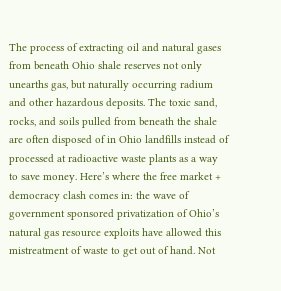The process of extracting oil and natural gases from beneath Ohio shale reserves not only unearths gas, but naturally occurring radium and other hazardous deposits. The toxic sand, rocks, and soils pulled from beneath the shale are often disposed of in Ohio landfills instead of processed at radioactive waste plants as a way to save money. Here’s where the free market + democracy clash comes in: the wave of government sponsored privatization of Ohio’s natural gas resource exploits have allowed this mistreatment of waste to get out of hand. Not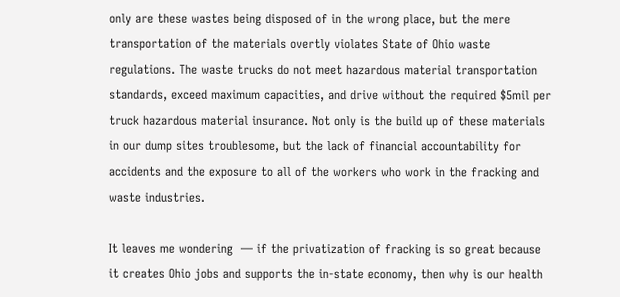only are these wastes being disposed of in the wrong place, but the mere transportation of the materials overtly violates State of Ohio waste regulations. The waste trucks do not meet hazardous material transportation standards, exceed maximum capacities, and drive without the required $5mil per truck hazardous material insurance. Not only is the build up of these materials in our dump sites troublesome, but the lack of financial accountability for accidents and the exposure to all of the workers who work in the fracking and waste industries.

It leaves me wondering  — if the privatization of fracking is so great because it creates Ohio jobs and supports the in-state economy, then why is our health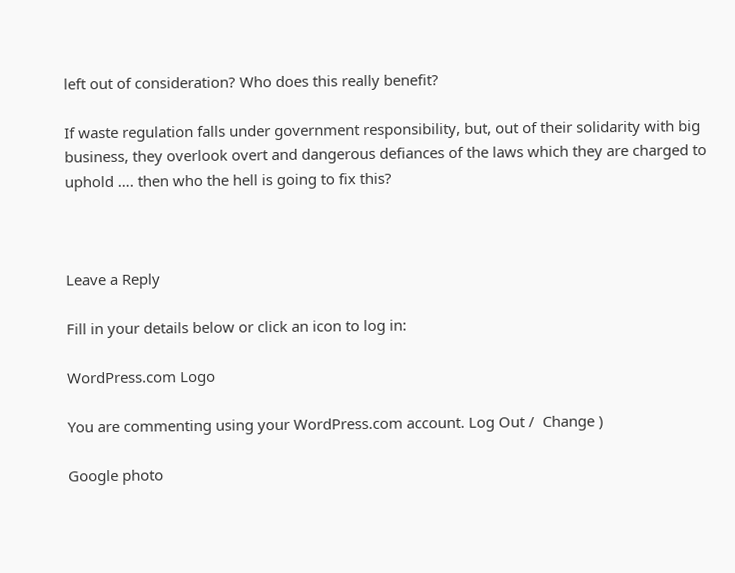left out of consideration? Who does this really benefit?

If waste regulation falls under government responsibility, but, out of their solidarity with big business, they overlook overt and dangerous defiances of the laws which they are charged to uphold …. then who the hell is going to fix this?



Leave a Reply

Fill in your details below or click an icon to log in:

WordPress.com Logo

You are commenting using your WordPress.com account. Log Out /  Change )

Google photo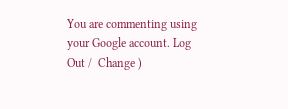You are commenting using your Google account. Log Out /  Change )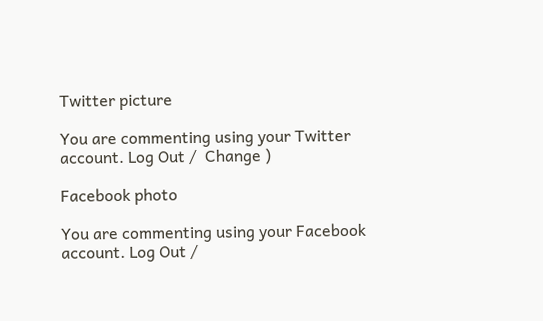Twitter picture

You are commenting using your Twitter account. Log Out /  Change )

Facebook photo

You are commenting using your Facebook account. Log Out /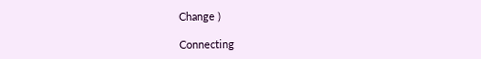Change )

Connecting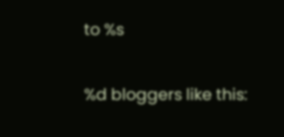to %s

%d bloggers like this: